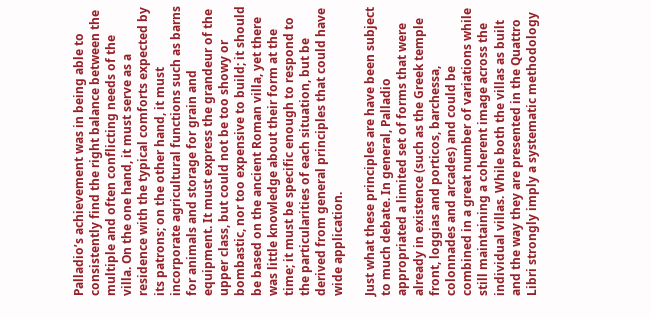Palladio’s achievement was in being able to consistently find the right balance between the multiple and often conflicting needs of the villa. On the one hand, it must serve as a residence with the typical comforts expected by its patrons; on the other hand, it must incorporate agricultural functions such as barns for animals and storage for grain and equipment. It must express the grandeur of the upper class, but could not be too showy or bombastic, nor too expensive to build; it should be based on the ancient Roman villa, yet there was little knowledge about their form at the time; it must be specific enough to respond to the particularities of each situation, but be derived from general principles that could have wide application.

Just what these principles are have been subject to much debate. In general, Palladio appropriated a limited set of forms that were already in existence (such as the Greek temple front, loggias and porticos, barchessa, colonnades and arcades) and could be combined in a great number of variations while still maintaining a coherent image across the individual villas. While both the villas as built and the way they are presented in the Quattro Libri strongly imply a systematic methodology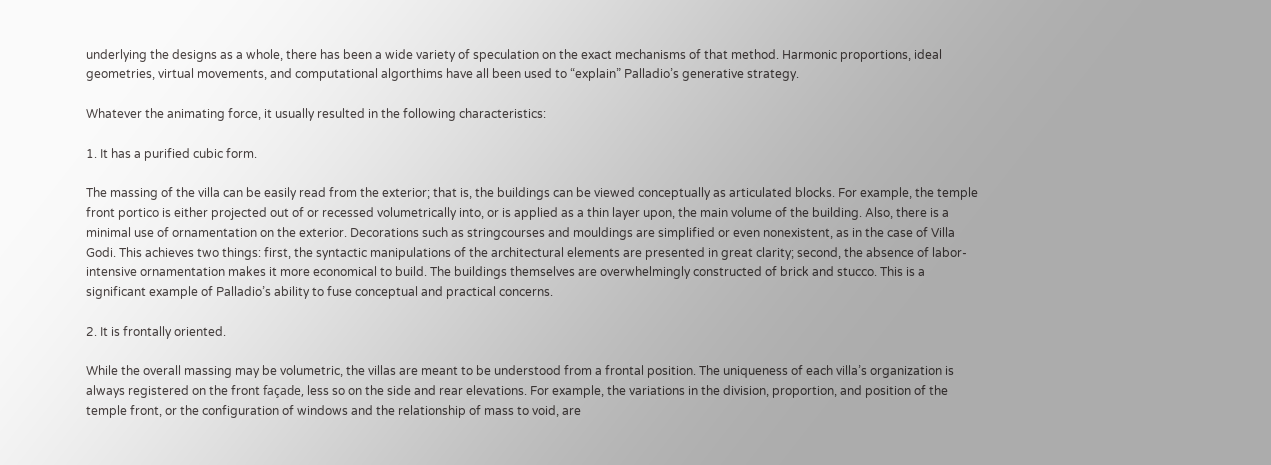underlying the designs as a whole, there has been a wide variety of speculation on the exact mechanisms of that method. Harmonic proportions, ideal geometries, virtual movements, and computational algorthims have all been used to “explain” Palladio’s generative strategy.

Whatever the animating force, it usually resulted in the following characteristics:

1. It has a purified cubic form.

The massing of the villa can be easily read from the exterior; that is, the buildings can be viewed conceptually as articulated blocks. For example, the temple front portico is either projected out of or recessed volumetrically into, or is applied as a thin layer upon, the main volume of the building. Also, there is a minimal use of ornamentation on the exterior. Decorations such as stringcourses and mouldings are simplified or even nonexistent, as in the case of Villa Godi. This achieves two things: first, the syntactic manipulations of the architectural elements are presented in great clarity; second, the absence of labor-intensive ornamentation makes it more economical to build. The buildings themselves are overwhelmingly constructed of brick and stucco. This is a significant example of Palladio’s ability to fuse conceptual and practical concerns.

2. It is frontally oriented.

While the overall massing may be volumetric, the villas are meant to be understood from a frontal position. The uniqueness of each villa’s organization is always registered on the front façade, less so on the side and rear elevations. For example, the variations in the division, proportion, and position of the temple front, or the configuration of windows and the relationship of mass to void, are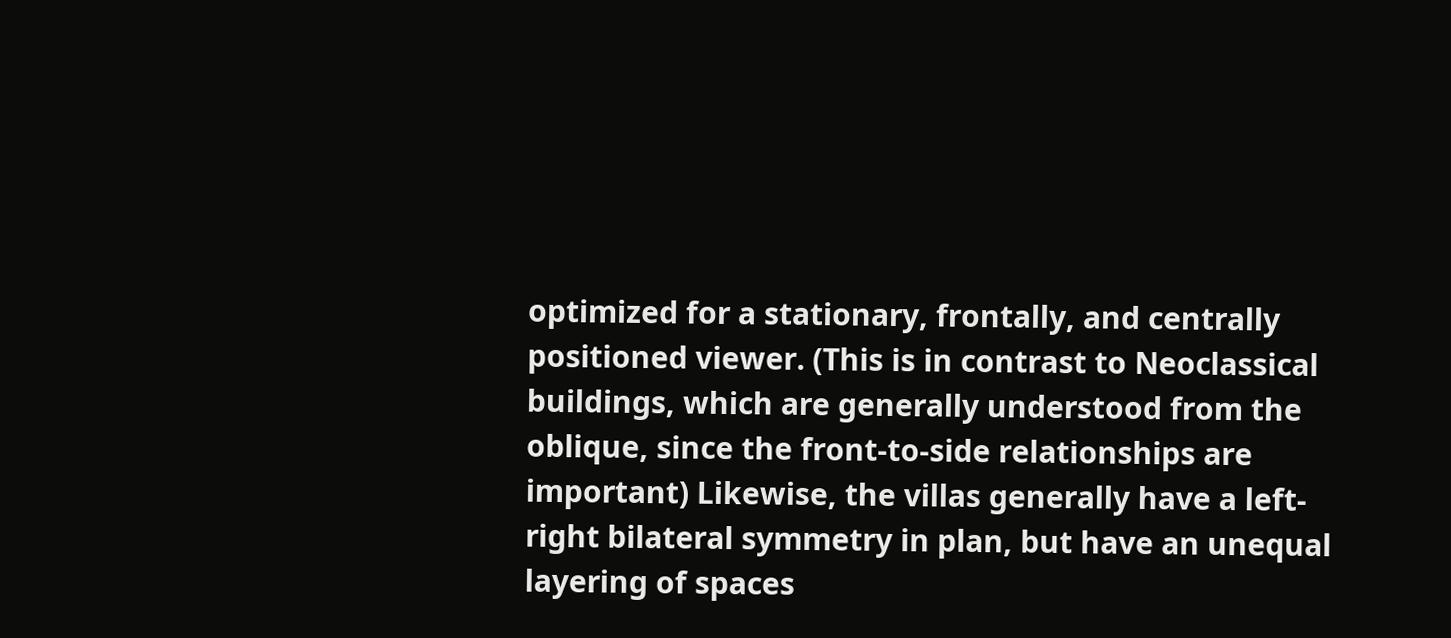optimized for a stationary, frontally, and centrally positioned viewer. (This is in contrast to Neoclassical buildings, which are generally understood from the oblique, since the front-to-side relationships are important) Likewise, the villas generally have a left-right bilateral symmetry in plan, but have an unequal layering of spaces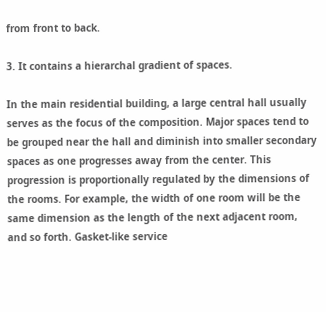from front to back.

3. It contains a hierarchal gradient of spaces.

In the main residential building, a large central hall usually serves as the focus of the composition. Major spaces tend to be grouped near the hall and diminish into smaller secondary spaces as one progresses away from the center. This progression is proportionally regulated by the dimensions of the rooms. For example, the width of one room will be the same dimension as the length of the next adjacent room, and so forth. Gasket-like service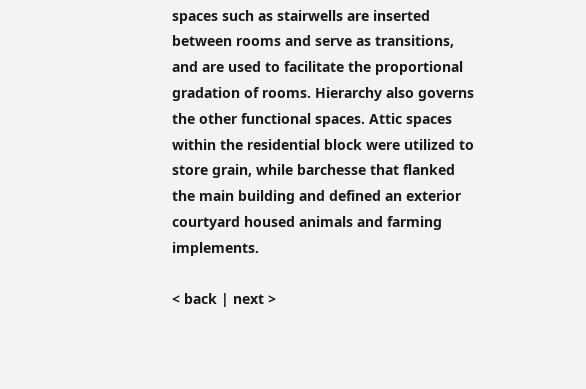spaces such as stairwells are inserted between rooms and serve as transitions, and are used to facilitate the proportional gradation of rooms. Hierarchy also governs the other functional spaces. Attic spaces within the residential block were utilized to store grain, while barchesse that flanked the main building and defined an exterior courtyard housed animals and farming implements.

< back | next >